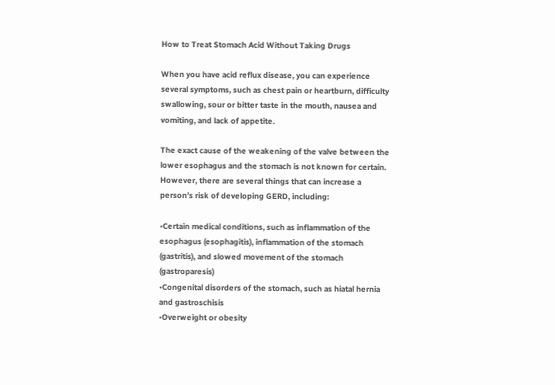How to Treat Stomach Acid Without Taking Drugs

When you have acid reflux disease, you can experience several symptoms, such as chest pain or heartburn, difficulty swallowing, sour or bitter taste in the mouth, nausea and vomiting, and lack of appetite.

The exact cause of the weakening of the valve between the lower esophagus and the stomach is not known for certain. However, there are several things that can increase a person’s risk of developing GERD, including:

•Certain medical conditions, such as inflammation of the esophagus (esophagitis), inflammation of the stomach (gastritis), and slowed movement of the stomach (gastroparesis)
•Congenital disorders of the stomach, such as hiatal hernia and gastroschisis
•Overweight or obesity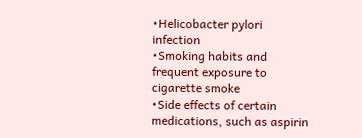•Helicobacter pylori infection
•Smoking habits and frequent exposure to cigarette smoke
•Side effects of certain medications, such as aspirin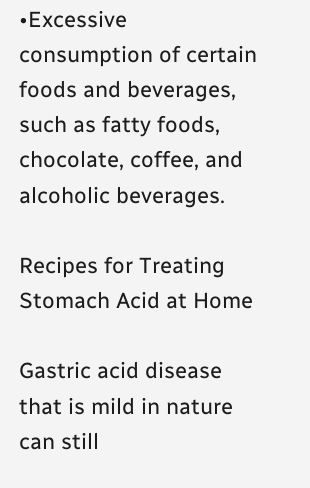•Excessive consumption of certain foods and beverages, such as fatty foods, chocolate, coffee, and alcoholic beverages.

Recipes for Treating Stomach Acid at Home

Gastric acid disease that is mild in nature can still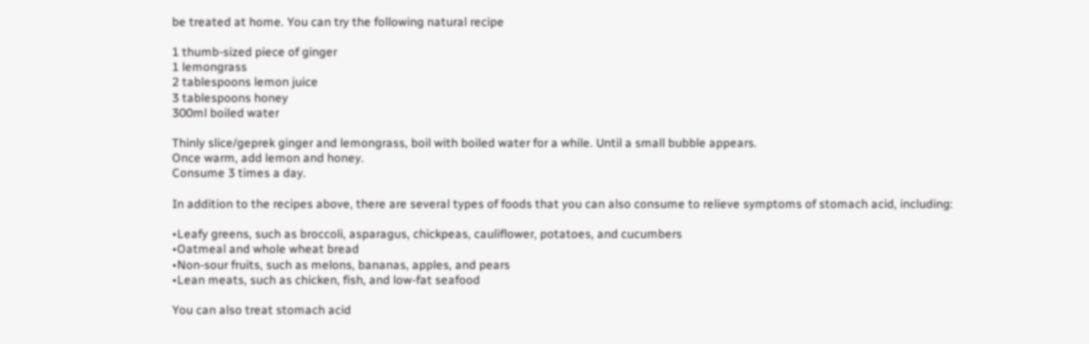be treated at home. You can try the following natural recipe

1 thumb-sized piece of ginger
1 lemongrass
2 tablespoons lemon juice
3 tablespoons honey
300ml boiled water

Thinly slice/geprek ginger and lemongrass, boil with boiled water for a while. Until a small bubble appears.
Once warm, add lemon and honey.
Consume 3 times a day.

In addition to the recipes above, there are several types of foods that you can also consume to relieve symptoms of stomach acid, including:

•Leafy greens, such as broccoli, asparagus, chickpeas, cauliflower, potatoes, and cucumbers
•Oatmeal and whole wheat bread
•Non-sour fruits, such as melons, bananas, apples, and pears
•Lean meats, such as chicken, fish, and low-fat seafood

You can also treat stomach acid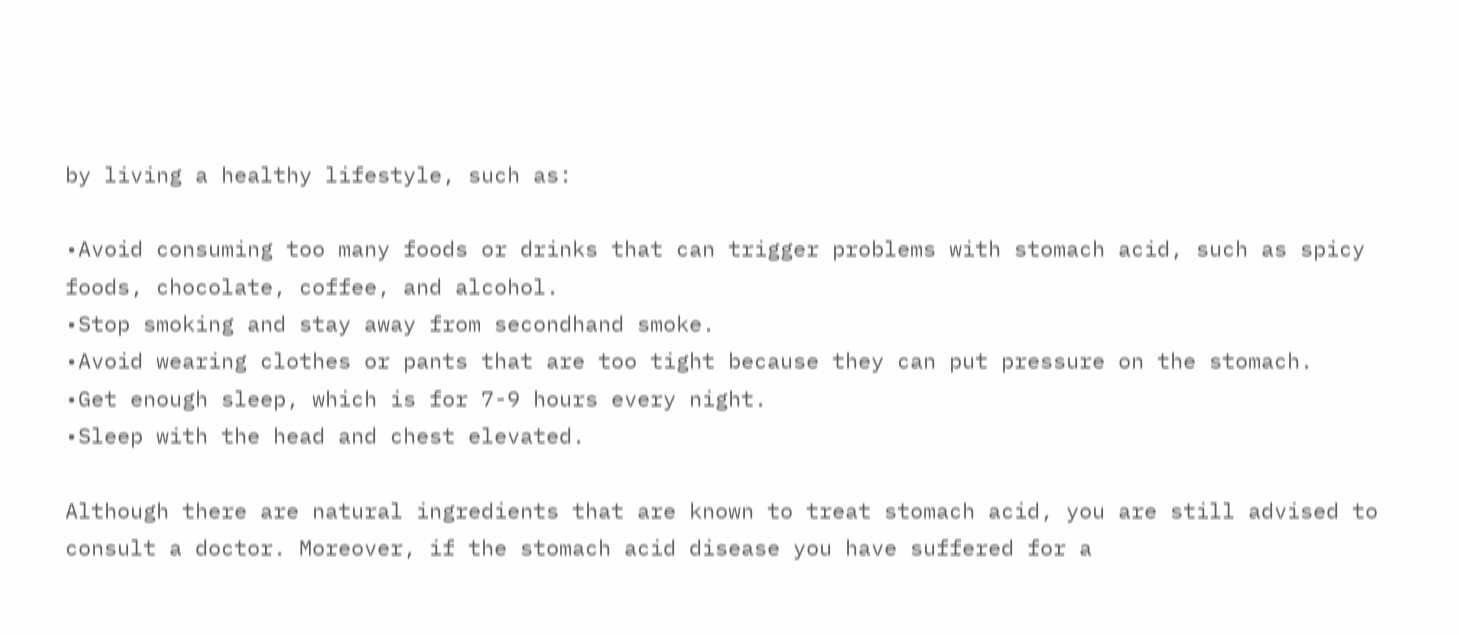by living a healthy lifestyle, such as:

•Avoid consuming too many foods or drinks that can trigger problems with stomach acid, such as spicy foods, chocolate, coffee, and alcohol.
•Stop smoking and stay away from secondhand smoke.
•Avoid wearing clothes or pants that are too tight because they can put pressure on the stomach.
•Get enough sleep, which is for 7-9 hours every night.
•Sleep with the head and chest elevated.

Although there are natural ingredients that are known to treat stomach acid, you are still advised to consult a doctor. Moreover, if the stomach acid disease you have suffered for a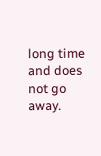long time and does not go away.